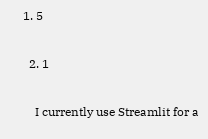1. 5

  2. 1

    I currently use Streamlit for a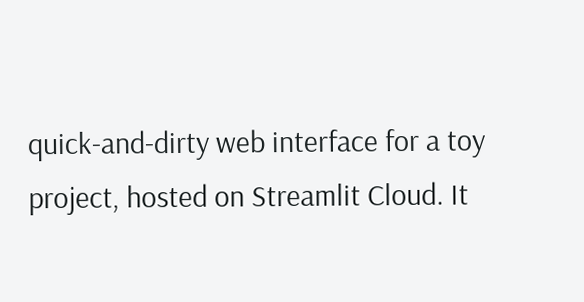quick-and-dirty web interface for a toy project, hosted on Streamlit Cloud. It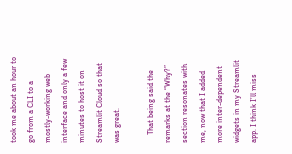took me about an hour to go from a CLI to a mostly-working web interface and only a few minutes to host it on Streamlit Cloud so that was great.

    That being said the remarks at the “Why?” section resonates with me, now that I added more inter-dependent widgets in my Streamlit app. I think I’ll miss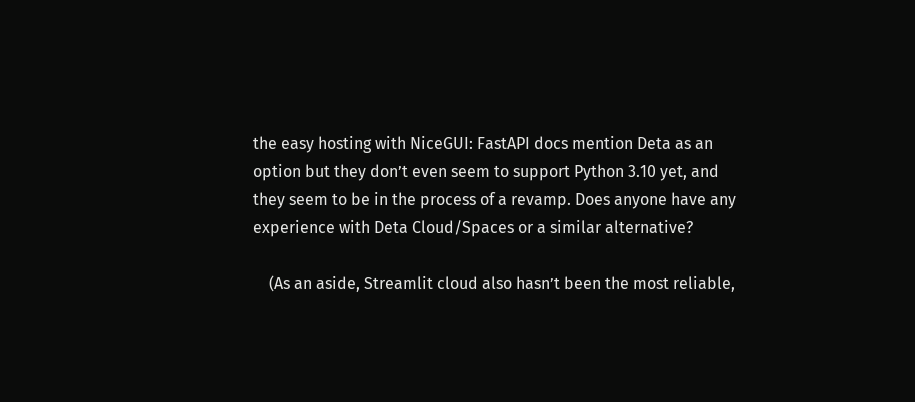the easy hosting with NiceGUI: FastAPI docs mention Deta as an option but they don’t even seem to support Python 3.10 yet, and they seem to be in the process of a revamp. Does anyone have any experience with Deta Cloud/Spaces or a similar alternative?

    (As an aside, Streamlit cloud also hasn’t been the most reliable,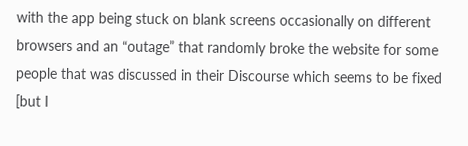with the app being stuck on blank screens occasionally on different browsers and an “outage” that randomly broke the website for some people that was discussed in their Discourse which seems to be fixed [but I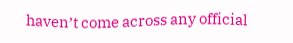haven’t come across any official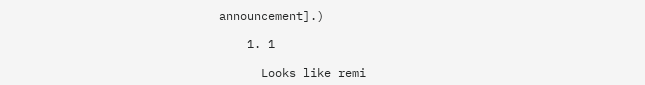announcement].)

    1. 1

      Looks like remi